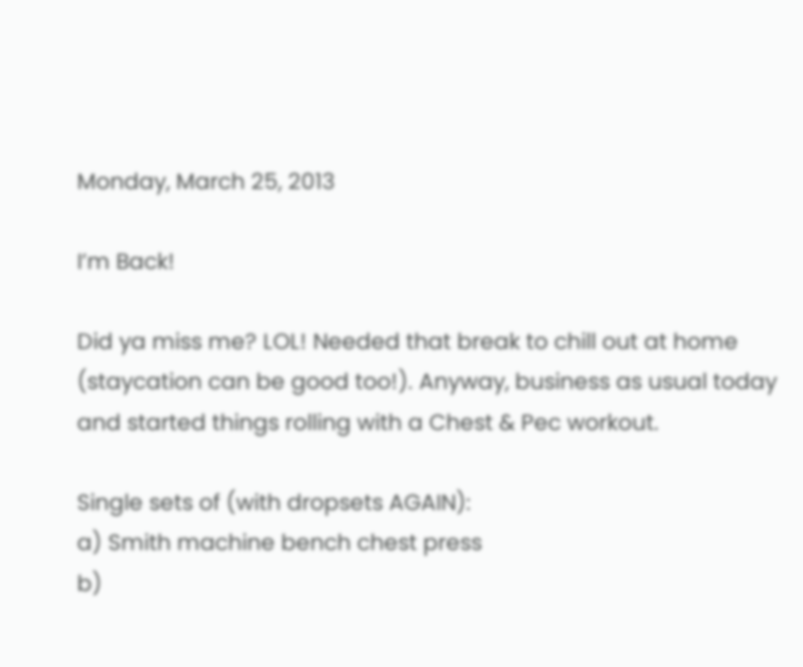Monday, March 25, 2013

I’m Back!

Did ya miss me? LOL! Needed that break to chill out at home (staycation can be good too!). Anyway, business as usual today and started things rolling with a Chest & Pec workout.

Single sets of (with dropsets AGAIN):
a) Smith machine bench chest press
b)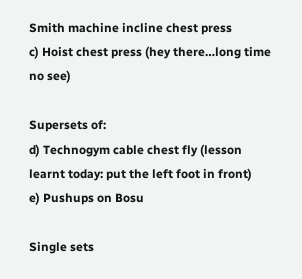Smith machine incline chest press
c) Hoist chest press (hey there…long time no see)

Supersets of:
d) Technogym cable chest fly (lesson learnt today: put the left foot in front)
e) Pushups on Bosu

Single sets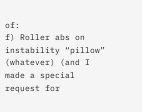of:
f) Roller abs on instability “pillow” (whatever) (and I made a special request for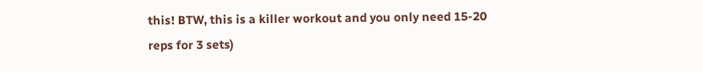this! BTW, this is a killer workout and you only need 15-20 reps for 3 sets)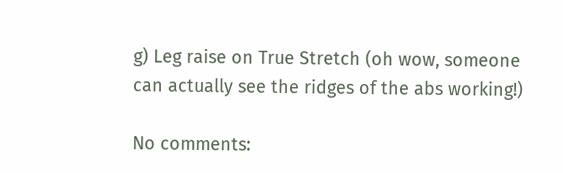g) Leg raise on True Stretch (oh wow, someone can actually see the ridges of the abs working!)

No comments: